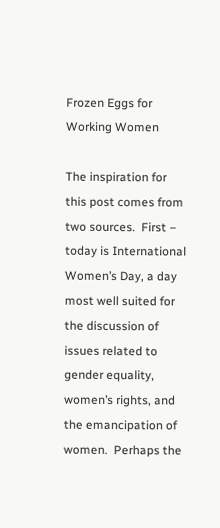Frozen Eggs for Working Women

The inspiration for this post comes from two sources.  First – today is International Women’s Day, a day most well suited for the discussion of issues related to gender equality, women’s rights, and the emancipation of women.  Perhaps the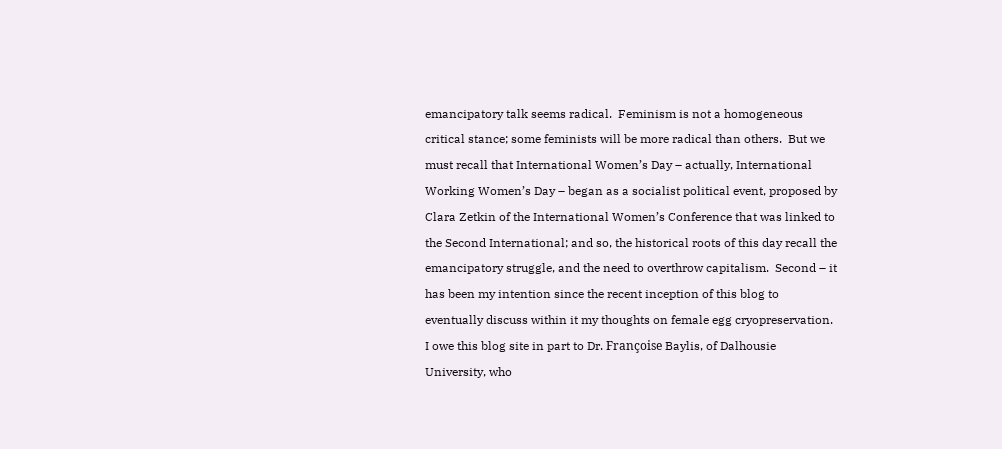emancipatory talk seems radical.  Feminism is not a homogeneous critical stance; some feminists will be more radical than others.  But we must recall that International Women’s Day – actually, International Working Women’s Day – began as a socialist political event, proposed by Clara Zetkin of the International Women’s Conference that was linked to the Second International; and so, the historical roots of this day recall the emancipatory struggle, and the need to overthrow capitalism.  Second – it has been my intention since the recent inception of this blog to eventually discuss within it my thoughts on female egg cryopreservation.  I owe this blog site in part to Dr. Françoise Baylis, of Dalhousie University, who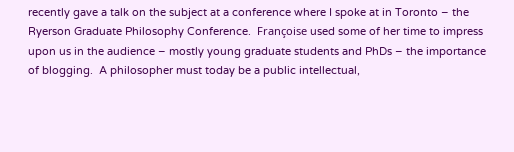recently gave a talk on the subject at a conference where I spoke at in Toronto – the Ryerson Graduate Philosophy Conference.  Françoise used some of her time to impress upon us in the audience – mostly young graduate students and PhDs – the importance of blogging.  A philosopher must today be a public intellectual,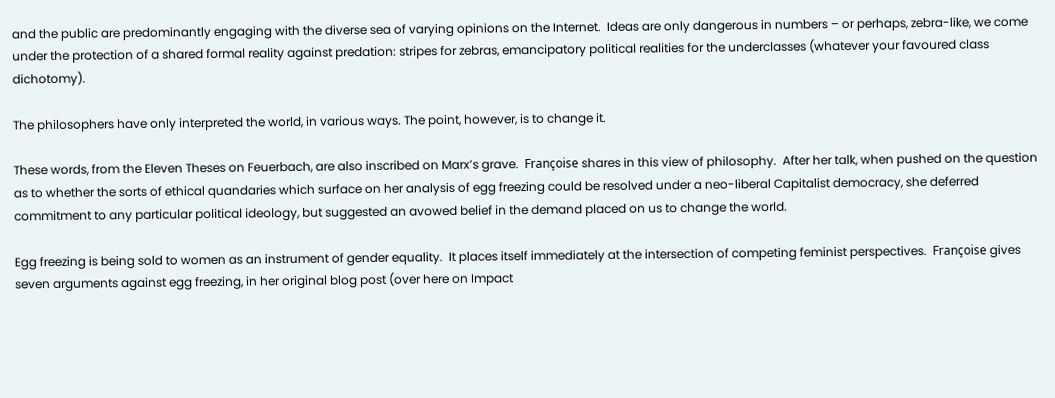and the public are predominantly engaging with the diverse sea of varying opinions on the Internet.  Ideas are only dangerous in numbers – or perhaps, zebra-like, we come under the protection of a shared formal reality against predation: stripes for zebras, emancipatory political realities for the underclasses (whatever your favoured class dichotomy).

The philosophers have only interpreted the world, in various ways. The point, however, is to change it.

These words, from the Eleven Theses on Feuerbach, are also inscribed on Marx’s grave.  Françoise shares in this view of philosophy.  After her talk, when pushed on the question as to whether the sorts of ethical quandaries which surface on her analysis of egg freezing could be resolved under a neo-liberal Capitalist democracy, she deferred commitment to any particular political ideology, but suggested an avowed belief in the demand placed on us to change the world.

Egg freezing is being sold to women as an instrument of gender equality.  It places itself immediately at the intersection of competing feminist perspectives.  Françoise gives seven arguments against egg freezing, in her original blog post (over here on Impact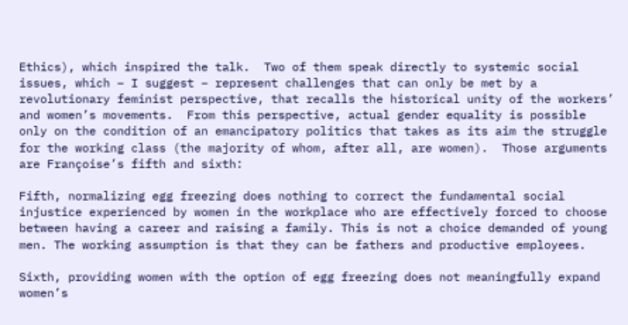Ethics), which inspired the talk.  Two of them speak directly to systemic social issues, which – I suggest – represent challenges that can only be met by a revolutionary feminist perspective, that recalls the historical unity of the workers’ and women’s movements.  From this perspective, actual gender equality is possible only on the condition of an emancipatory politics that takes as its aim the struggle for the working class (the majority of whom, after all, are women).  Those arguments are Françoise’s fifth and sixth:

Fifth, normalizing egg freezing does nothing to correct the fundamental social injustice experienced by women in the workplace who are effectively forced to choose between having a career and raising a family. This is not a choice demanded of young men. The working assumption is that they can be fathers and productive employees.

Sixth, providing women with the option of egg freezing does not meaningfully expand women’s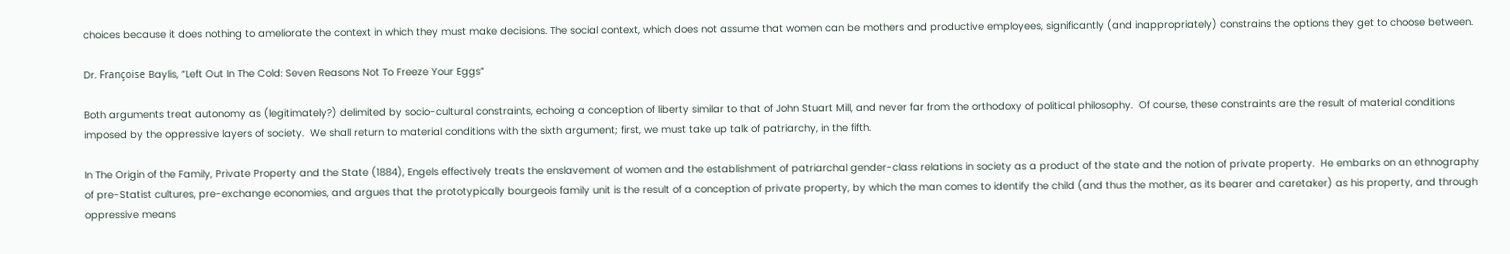choices because it does nothing to ameliorate the context in which they must make decisions. The social context, which does not assume that women can be mothers and productive employees, significantly (and inappropriately) constrains the options they get to choose between.

Dr. Françoise Baylis, “Left Out In The Cold: Seven Reasons Not To Freeze Your Eggs”

Both arguments treat autonomy as (legitimately?) delimited by socio-cultural constraints, echoing a conception of liberty similar to that of John Stuart Mill, and never far from the orthodoxy of political philosophy.  Of course, these constraints are the result of material conditions imposed by the oppressive layers of society.  We shall return to material conditions with the sixth argument; first, we must take up talk of patriarchy, in the fifth.

In The Origin of the Family, Private Property and the State (1884), Engels effectively treats the enslavement of women and the establishment of patriarchal gender-class relations in society as a product of the state and the notion of private property.  He embarks on an ethnography of pre-Statist cultures, pre-exchange economies, and argues that the prototypically bourgeois family unit is the result of a conception of private property, by which the man comes to identify the child (and thus the mother, as its bearer and caretaker) as his property, and through oppressive means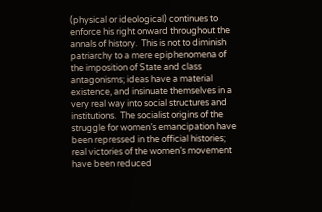(physical or ideological) continues to enforce his right onward throughout the annals of history.  This is not to diminish patriarchy to a mere epiphenomena of the imposition of State and class antagonisms; ideas have a material existence, and insinuate themselves in a very real way into social structures and institutions.  The socialist origins of the struggle for women’s emancipation have been repressed in the official histories; real victories of the women’s movement have been reduced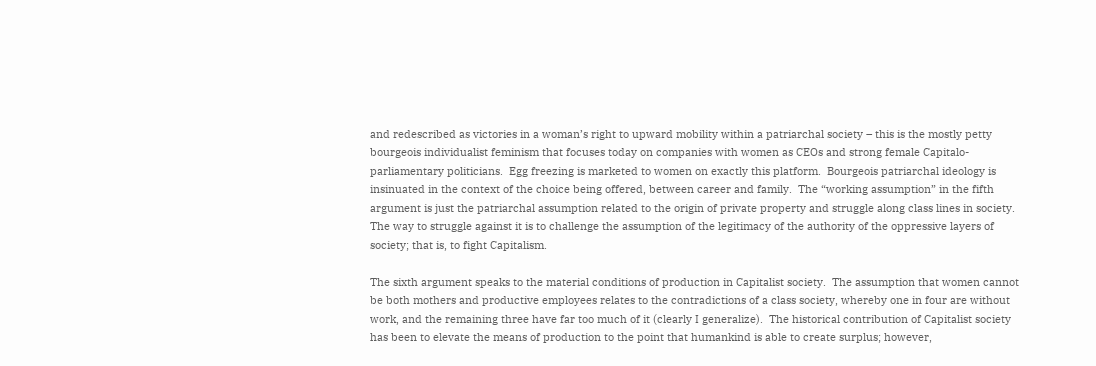and redescribed as victories in a woman’s right to upward mobility within a patriarchal society – this is the mostly petty bourgeois individualist feminism that focuses today on companies with women as CEOs and strong female Capitalo-parliamentary politicians.  Egg freezing is marketed to women on exactly this platform.  Bourgeois patriarchal ideology is insinuated in the context of the choice being offered, between career and family.  The “working assumption” in the fifth argument is just the patriarchal assumption related to the origin of private property and struggle along class lines in society.  The way to struggle against it is to challenge the assumption of the legitimacy of the authority of the oppressive layers of society; that is, to fight Capitalism.

The sixth argument speaks to the material conditions of production in Capitalist society.  The assumption that women cannot be both mothers and productive employees relates to the contradictions of a class society, whereby one in four are without work, and the remaining three have far too much of it (clearly I generalize).  The historical contribution of Capitalist society has been to elevate the means of production to the point that humankind is able to create surplus; however,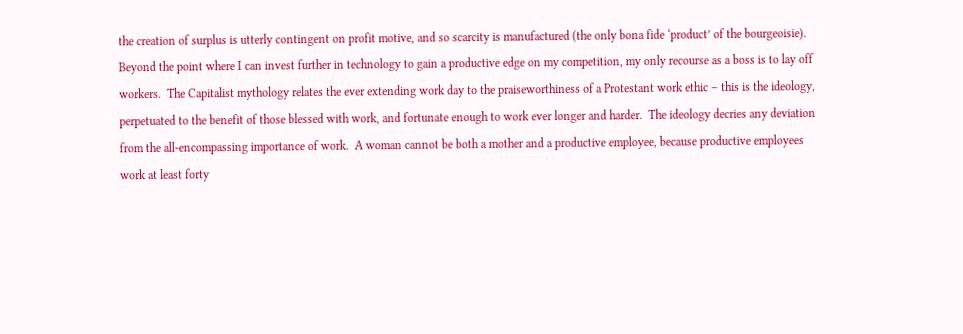the creation of surplus is utterly contingent on profit motive, and so scarcity is manufactured (the only bona fide ‘product’ of the bourgeoisie).  Beyond the point where I can invest further in technology to gain a productive edge on my competition, my only recourse as a boss is to lay off workers.  The Capitalist mythology relates the ever extending work day to the praiseworthiness of a Protestant work ethic – this is the ideology, perpetuated to the benefit of those blessed with work, and fortunate enough to work ever longer and harder.  The ideology decries any deviation from the all-encompassing importance of work.  A woman cannot be both a mother and a productive employee, because productive employees work at least forty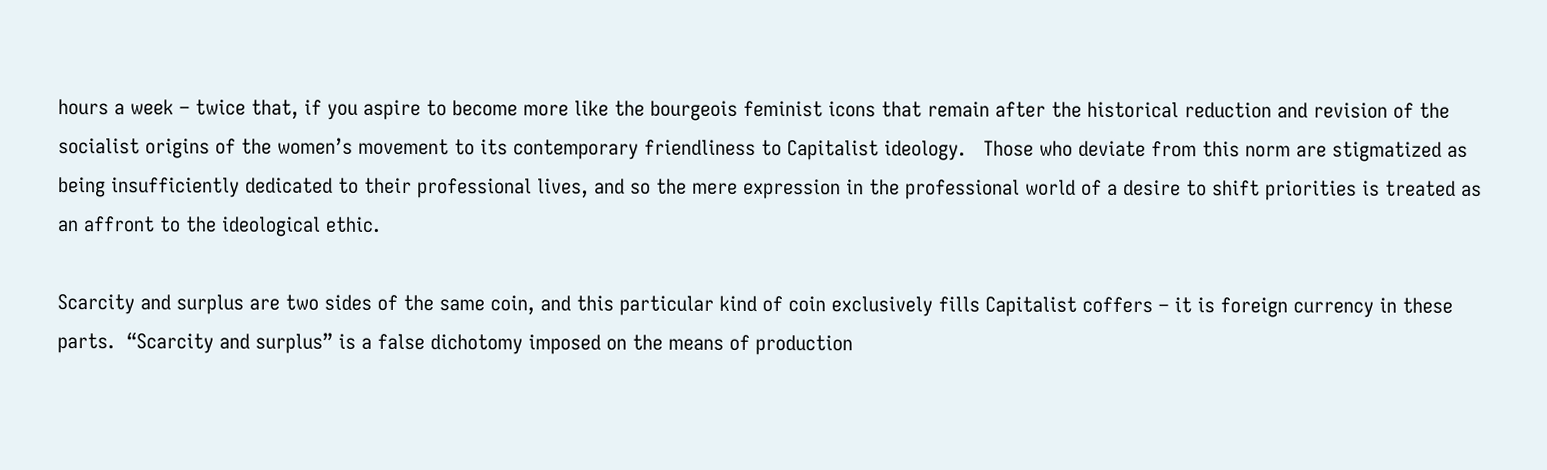hours a week – twice that, if you aspire to become more like the bourgeois feminist icons that remain after the historical reduction and revision of the socialist origins of the women’s movement to its contemporary friendliness to Capitalist ideology.   Those who deviate from this norm are stigmatized as being insufficiently dedicated to their professional lives, and so the mere expression in the professional world of a desire to shift priorities is treated as an affront to the ideological ethic.

Scarcity and surplus are two sides of the same coin, and this particular kind of coin exclusively fills Capitalist coffers – it is foreign currency in these parts.  “Scarcity and surplus” is a false dichotomy imposed on the means of production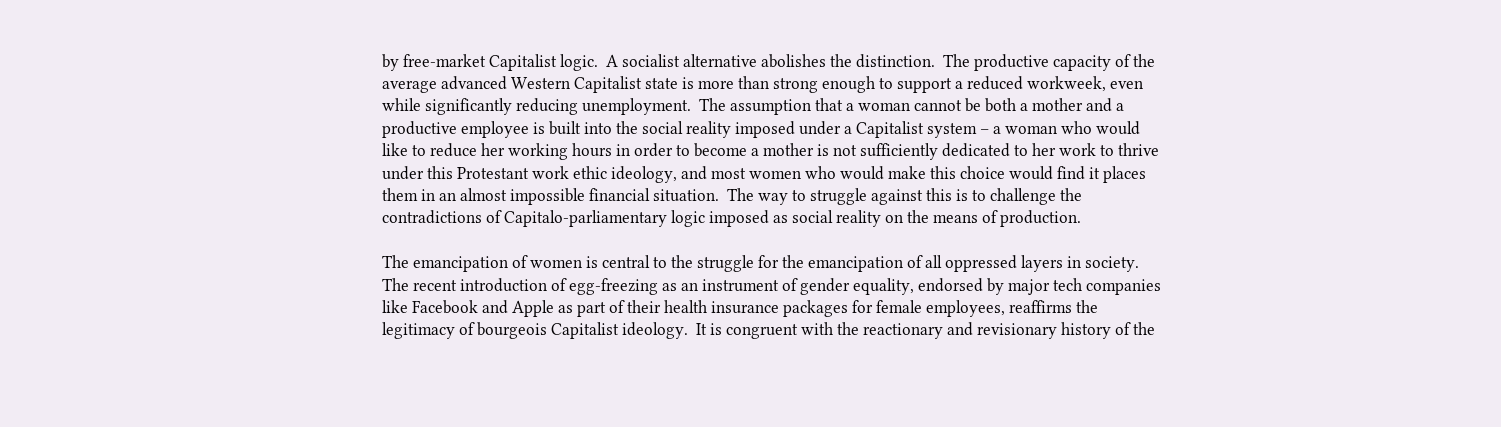by free-market Capitalist logic.  A socialist alternative abolishes the distinction.  The productive capacity of the average advanced Western Capitalist state is more than strong enough to support a reduced workweek, even while significantly reducing unemployment.  The assumption that a woman cannot be both a mother and a productive employee is built into the social reality imposed under a Capitalist system – a woman who would like to reduce her working hours in order to become a mother is not sufficiently dedicated to her work to thrive under this Protestant work ethic ideology, and most women who would make this choice would find it places them in an almost impossible financial situation.  The way to struggle against this is to challenge the contradictions of Capitalo-parliamentary logic imposed as social reality on the means of production.

The emancipation of women is central to the struggle for the emancipation of all oppressed layers in society.  The recent introduction of egg-freezing as an instrument of gender equality, endorsed by major tech companies like Facebook and Apple as part of their health insurance packages for female employees, reaffirms the legitimacy of bourgeois Capitalist ideology.  It is congruent with the reactionary and revisionary history of the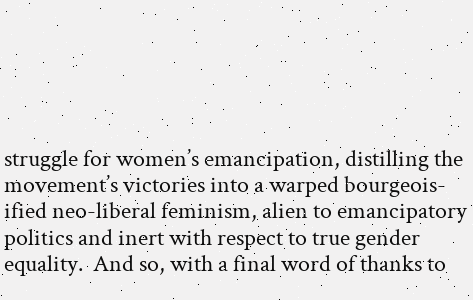struggle for women’s emancipation, distilling the movement’s victories into a warped bourgeois-ified neo-liberal feminism, alien to emancipatory politics and inert with respect to true gender equality.  And so, with a final word of thanks to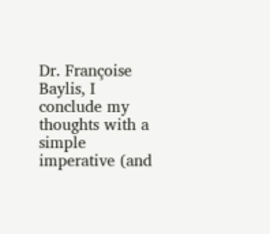Dr. Françoise Baylis, I conclude my thoughts with a simple imperative (and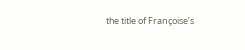the title of Françoise’s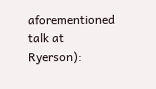aforementioned talk at Ryerson):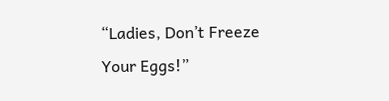“Ladies, Don’t Freeze Your Eggs!”